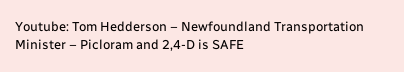Youtube: Tom Hedderson – Newfoundland Transportation Minister – Picloram and 2,4-D is SAFE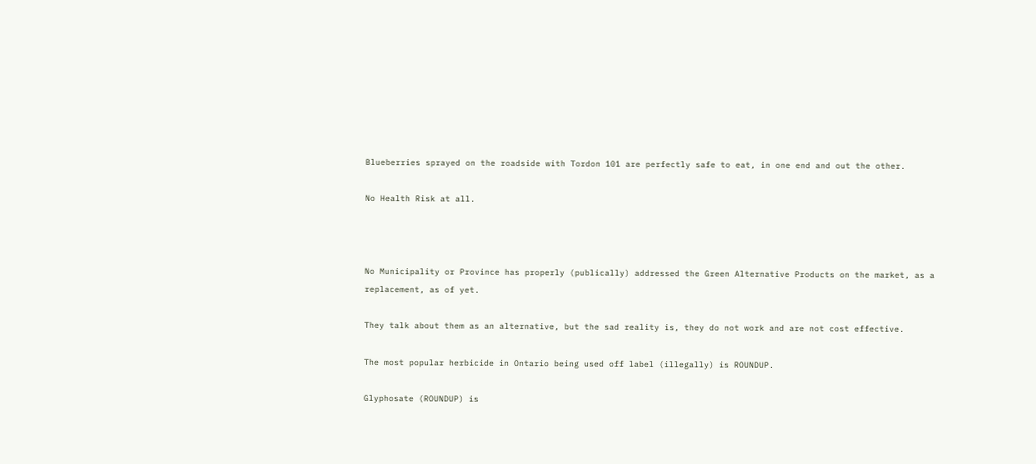Blueberries sprayed on the roadside with Tordon 101 are perfectly safe to eat, in one end and out the other.

No Health Risk at all.



No Municipality or Province has properly (publically) addressed the Green Alternative Products on the market, as a replacement, as of yet.

They talk about them as an alternative, but the sad reality is, they do not work and are not cost effective.

The most popular herbicide in Ontario being used off label (illegally) is ROUNDUP.

Glyphosate (ROUNDUP) is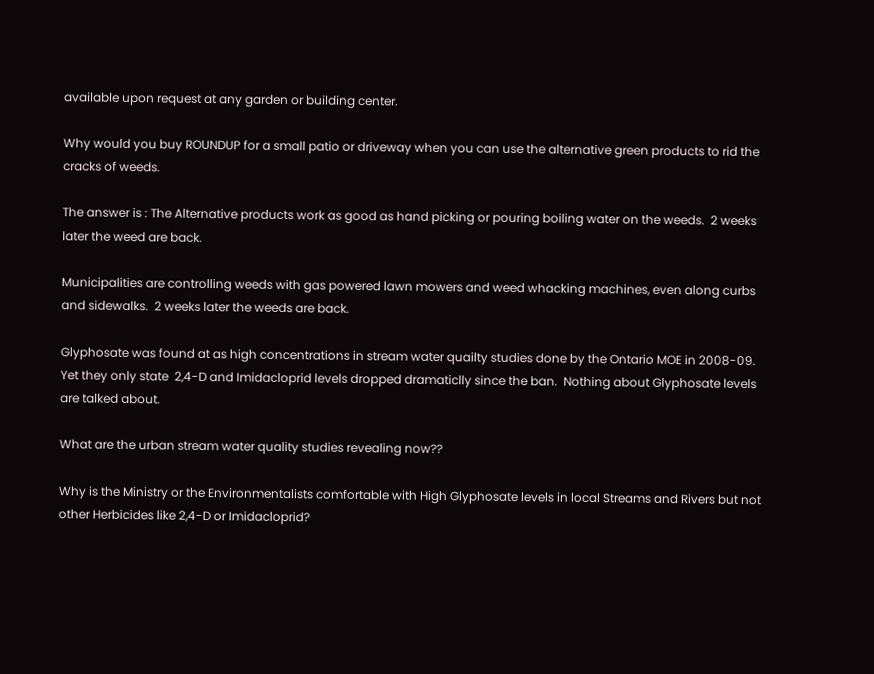available upon request at any garden or building center.

Why would you buy ROUNDUP for a small patio or driveway when you can use the alternative green products to rid the cracks of weeds.

The answer is : The Alternative products work as good as hand picking or pouring boiling water on the weeds.  2 weeks later the weed are back.

Municipalities are controlling weeds with gas powered lawn mowers and weed whacking machines, even along curbs and sidewalks.  2 weeks later the weeds are back.

Glyphosate was found at as high concentrations in stream water quailty studies done by the Ontario MOE in 2008-09.  Yet they only state  2,4-D and Imidacloprid levels dropped dramaticlly since the ban.  Nothing about Glyphosate levels are talked about.

What are the urban stream water quality studies revealing now??

Why is the Ministry or the Environmentalists comfortable with High Glyphosate levels in local Streams and Rivers but not other Herbicides like 2,4-D or Imidacloprid?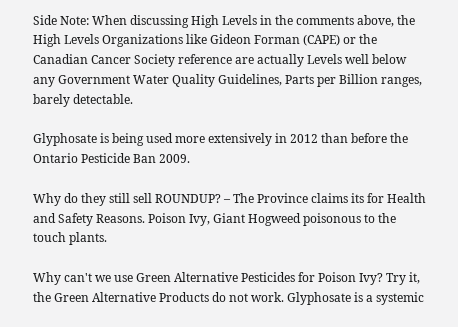Side Note: When discussing High Levels in the comments above, the High Levels Organizations like Gideon Forman (CAPE) or the Canadian Cancer Society reference are actually Levels well below any Government Water Quality Guidelines, Parts per Billion ranges, barely detectable.

Glyphosate is being used more extensively in 2012 than before the Ontario Pesticide Ban 2009.

Why do they still sell ROUNDUP? – The Province claims its for Health and Safety Reasons. Poison Ivy, Giant Hogweed poisonous to the touch plants.

Why can't we use Green Alternative Pesticides for Poison Ivy? Try it, the Green Alternative Products do not work. Glyphosate is a systemic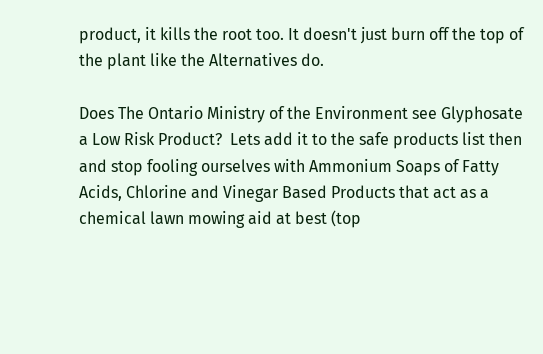product, it kills the root too. It doesn't just burn off the top of the plant like the Alternatives do.

Does The Ontario Ministry of the Environment see Glyphosate a Low Risk Product?  Lets add it to the safe products list then and stop fooling ourselves with Ammonium Soaps of Fatty Acids, Chlorine and Vinegar Based Products that act as a chemical lawn mowing aid at best (top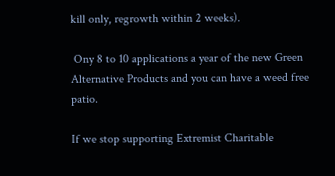kill only, regrowth within 2 weeks).

 Ony 8 to 10 applications a year of the new Green Alternative Products and you can have a weed free patio.

If we stop supporting Extremist Charitable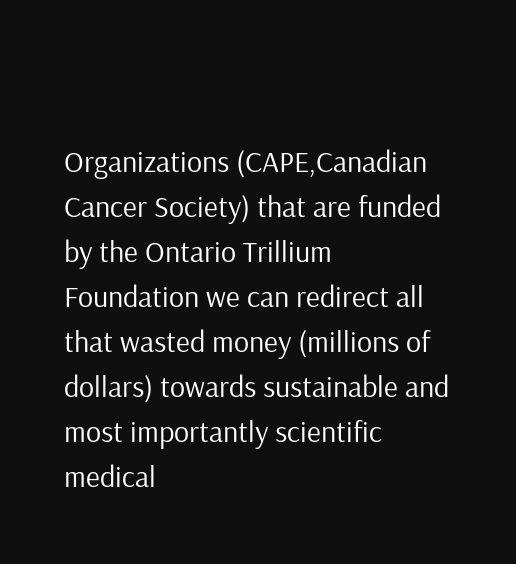Organizations (CAPE,Canadian Cancer Society) that are funded by the Ontario Trillium Foundation we can redirect all that wasted money (millions of dollars) towards sustainable and most importantly scientific medical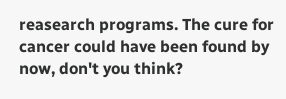reasearch programs. The cure for cancer could have been found by now, don't you think?